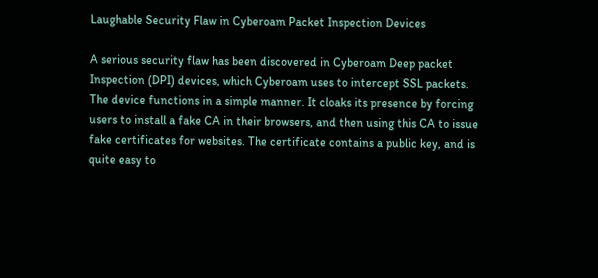Laughable Security Flaw in Cyberoam Packet Inspection Devices

A serious security flaw has been discovered in Cyberoam Deep packet Inspection (DPI) devices, which Cyberoam uses to intercept SSL packets. The device functions in a simple manner. It cloaks its presence by forcing users to install a fake CA in their browsers, and then using this CA to issue fake certificates for websites. The certificate contains a public key, and is quite easy to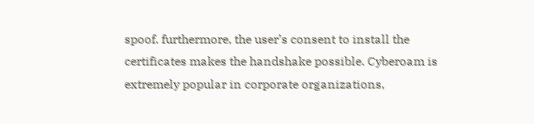spoof. furthermore, the user’s consent to install the certificates makes the handshake possible. Cyberoam is extremely popular in corporate organizations,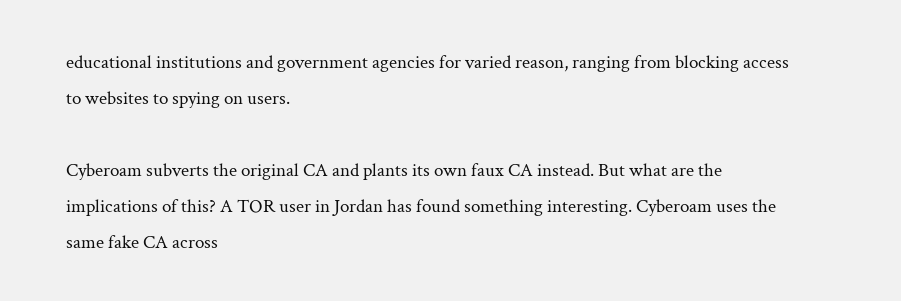educational institutions and government agencies for varied reason, ranging from blocking access to websites to spying on users.

Cyberoam subverts the original CA and plants its own faux CA instead. But what are the implications of this? A TOR user in Jordan has found something interesting. Cyberoam uses the same fake CA across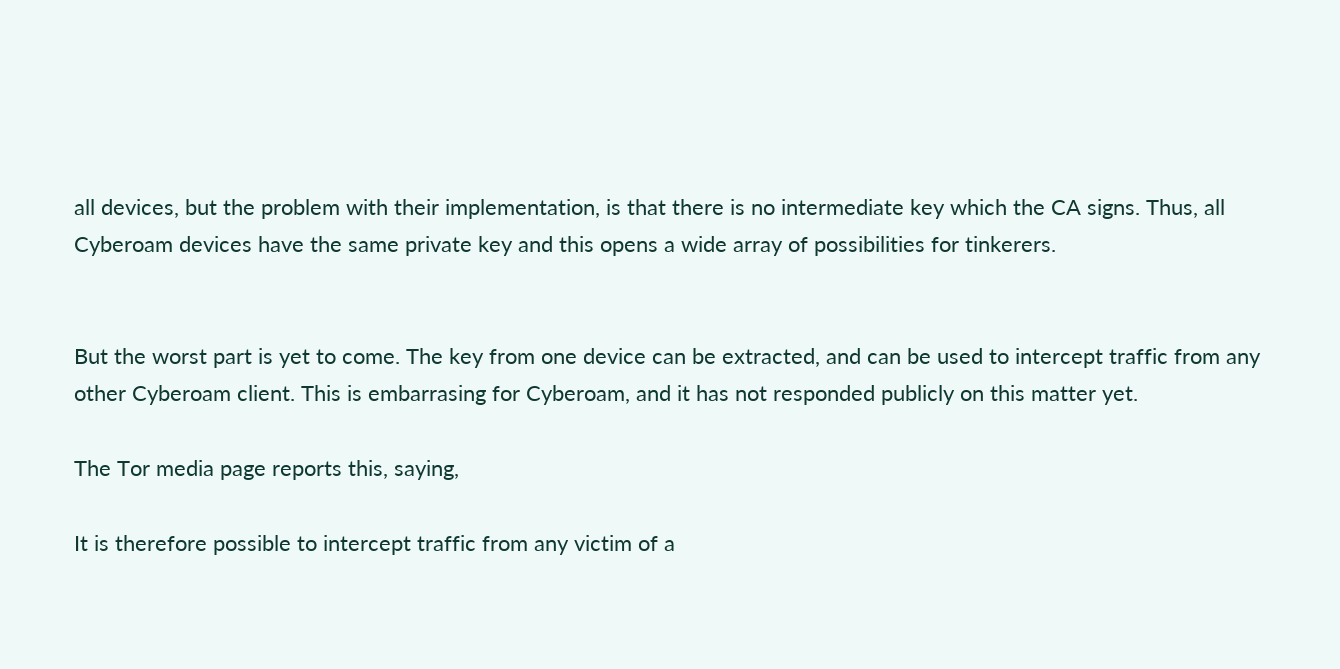all devices, but the problem with their implementation, is that there is no intermediate key which the CA signs. Thus, all Cyberoam devices have the same private key and this opens a wide array of possibilities for tinkerers.


But the worst part is yet to come. The key from one device can be extracted, and can be used to intercept traffic from any other Cyberoam client. This is embarrasing for Cyberoam, and it has not responded publicly on this matter yet.

The Tor media page reports this, saying,

It is therefore possible to intercept traffic from any victim of a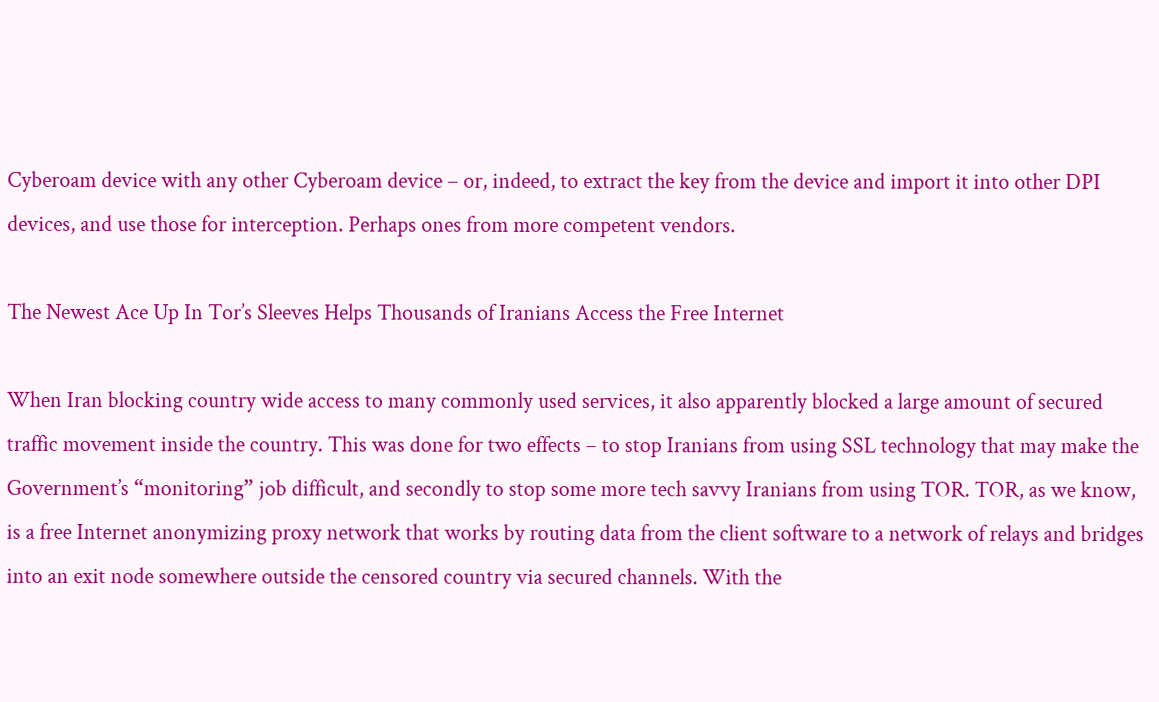Cyberoam device with any other Cyberoam device – or, indeed, to extract the key from the device and import it into other DPI devices, and use those for interception. Perhaps ones from more competent vendors.

The Newest Ace Up In Tor’s Sleeves Helps Thousands of Iranians Access the Free Internet

When Iran blocking country wide access to many commonly used services, it also apparently blocked a large amount of secured traffic movement inside the country. This was done for two effects – to stop Iranians from using SSL technology that may make the Government’s “monitoring” job difficult, and secondly to stop some more tech savvy Iranians from using TOR. TOR, as we know, is a free Internet anonymizing proxy network that works by routing data from the client software to a network of relays and bridges into an exit node somewhere outside the censored country via secured channels. With the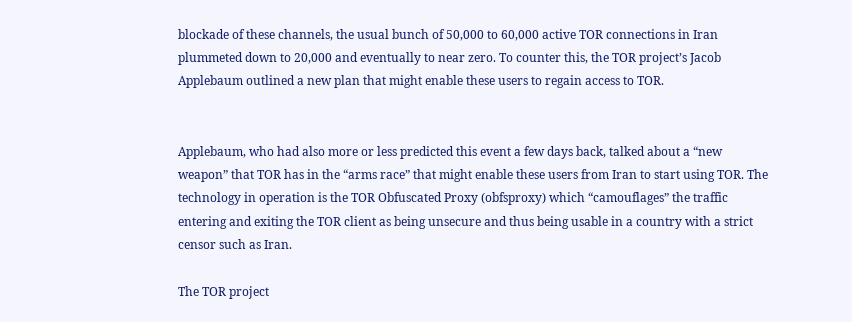blockade of these channels, the usual bunch of 50,000 to 60,000 active TOR connections in Iran plummeted down to 20,000 and eventually to near zero. To counter this, the TOR project’s Jacob Applebaum outlined a new plan that might enable these users to regain access to TOR.


Applebaum, who had also more or less predicted this event a few days back, talked about a “new weapon” that TOR has in the “arms race” that might enable these users from Iran to start using TOR. The technology in operation is the TOR Obfuscated Proxy (obfsproxy) which “camouflages” the traffic entering and exiting the TOR client as being unsecure and thus being usable in a country with a strict censor such as Iran.

The TOR project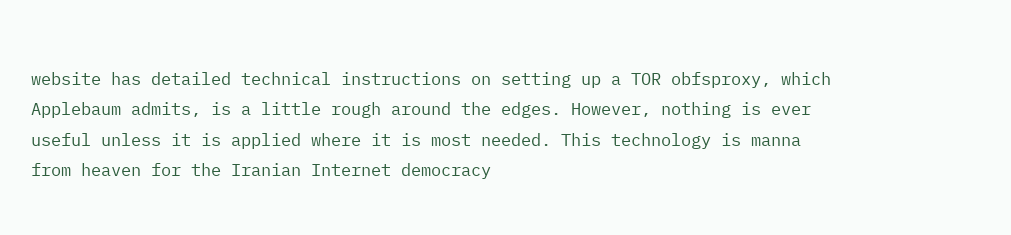website has detailed technical instructions on setting up a TOR obfsproxy, which Applebaum admits, is a little rough around the edges. However, nothing is ever useful unless it is applied where it is most needed. This technology is manna from heaven for the Iranian Internet democracy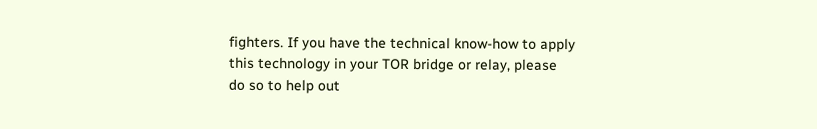fighters. If you have the technical know-how to apply this technology in your TOR bridge or relay, please do so to help out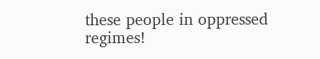these people in oppressed regimes!